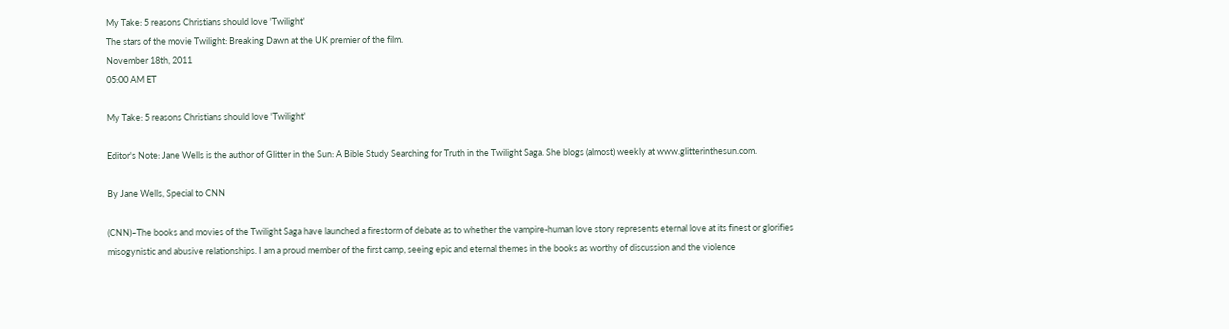My Take: 5 reasons Christians should love 'Twilight'
The stars of the movie Twilight: Breaking Dawn at the UK premier of the film.
November 18th, 2011
05:00 AM ET

My Take: 5 reasons Christians should love 'Twilight'

Editor's Note: Jane Wells is the author of Glitter in the Sun: A Bible Study Searching for Truth in the Twilight Saga. She blogs (almost) weekly at www.glitterinthesun.com.

By Jane Wells, Special to CNN

(CNN)–The books and movies of the Twilight Saga have launched a firestorm of debate as to whether the vampire-human love story represents eternal love at its finest or glorifies misogynistic and abusive relationships. I am a proud member of the first camp, seeing epic and eternal themes in the books as worthy of discussion and the violence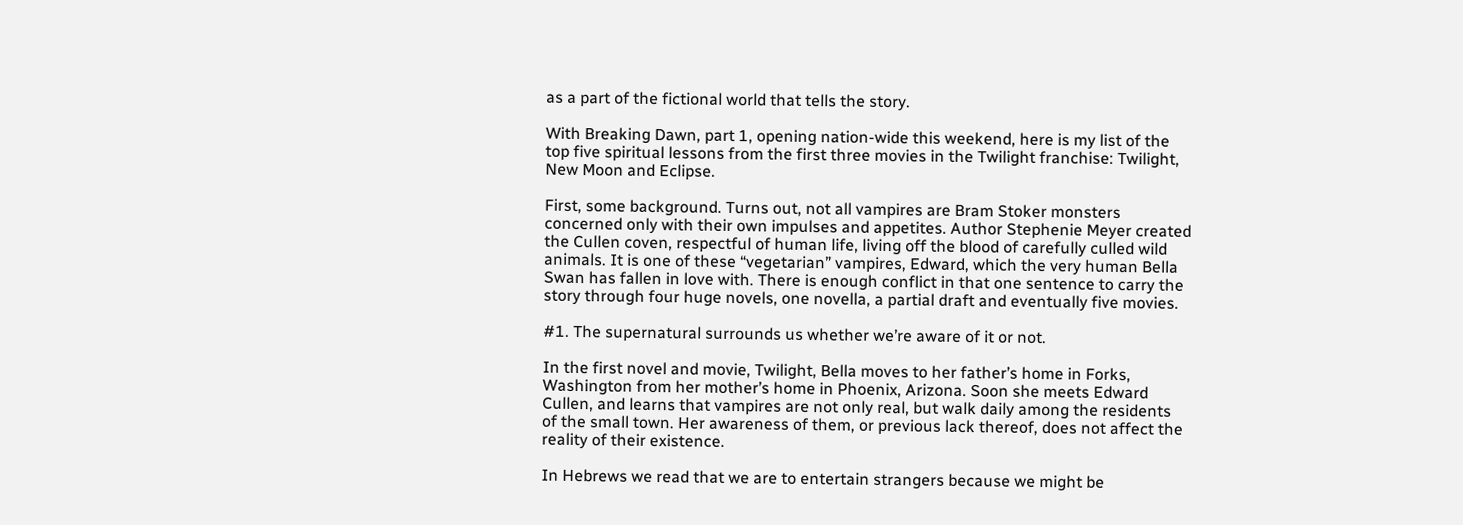as a part of the fictional world that tells the story.

With Breaking Dawn, part 1, opening nation-wide this weekend, here is my list of the top five spiritual lessons from the first three movies in the Twilight franchise: Twilight, New Moon and Eclipse.

First, some background. Turns out, not all vampires are Bram Stoker monsters concerned only with their own impulses and appetites. Author Stephenie Meyer created the Cullen coven, respectful of human life, living off the blood of carefully culled wild animals. It is one of these “vegetarian” vampires, Edward, which the very human Bella Swan has fallen in love with. There is enough conflict in that one sentence to carry the story through four huge novels, one novella, a partial draft and eventually five movies.

#1. The supernatural surrounds us whether we’re aware of it or not.

In the first novel and movie, Twilight, Bella moves to her father’s home in Forks, Washington from her mother’s home in Phoenix, Arizona. Soon she meets Edward Cullen, and learns that vampires are not only real, but walk daily among the residents of the small town. Her awareness of them, or previous lack thereof, does not affect the reality of their existence.

In Hebrews we read that we are to entertain strangers because we might be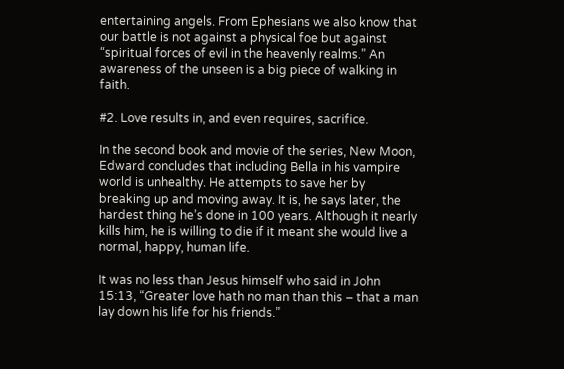entertaining angels. From Ephesians we also know that our battle is not against a physical foe but against “spiritual forces of evil in the heavenly realms.” An awareness of the unseen is a big piece of walking in faith.

#2. Love results in, and even requires, sacrifice.

In the second book and movie of the series, New Moon, Edward concludes that including Bella in his vampire world is unhealthy. He attempts to save her by breaking up and moving away. It is, he says later, the hardest thing he’s done in 100 years. Although it nearly kills him, he is willing to die if it meant she would live a normal, happy, human life.

It was no less than Jesus himself who said in John 15:13, “Greater love hath no man than this – that a man lay down his life for his friends.”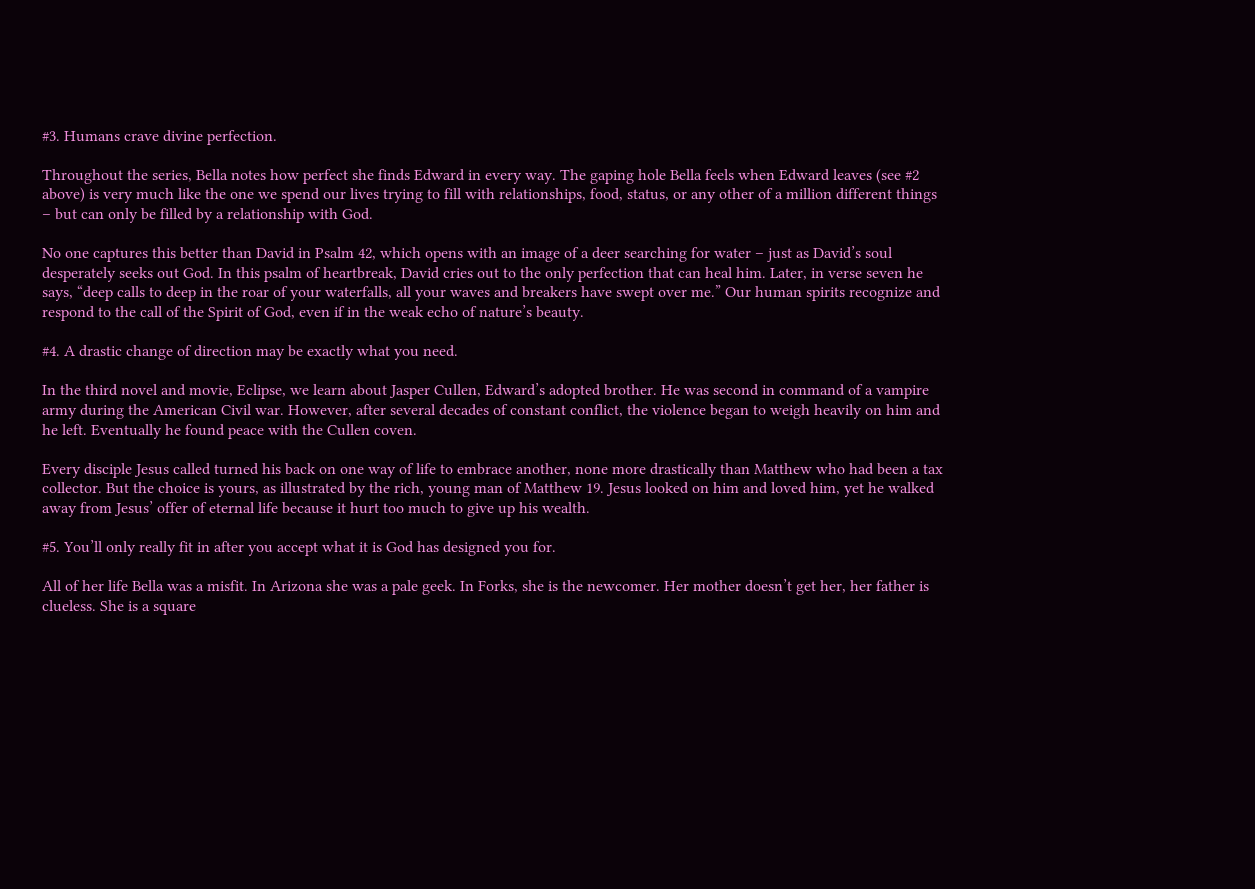#3. Humans crave divine perfection.

Throughout the series, Bella notes how perfect she finds Edward in every way. The gaping hole Bella feels when Edward leaves (see #2 above) is very much like the one we spend our lives trying to fill with relationships, food, status, or any other of a million different things – but can only be filled by a relationship with God.

No one captures this better than David in Psalm 42, which opens with an image of a deer searching for water – just as David’s soul desperately seeks out God. In this psalm of heartbreak, David cries out to the only perfection that can heal him. Later, in verse seven he says, “deep calls to deep in the roar of your waterfalls, all your waves and breakers have swept over me.” Our human spirits recognize and respond to the call of the Spirit of God, even if in the weak echo of nature’s beauty.

#4. A drastic change of direction may be exactly what you need.

In the third novel and movie, Eclipse, we learn about Jasper Cullen, Edward’s adopted brother. He was second in command of a vampire army during the American Civil war. However, after several decades of constant conflict, the violence began to weigh heavily on him and he left. Eventually he found peace with the Cullen coven.

Every disciple Jesus called turned his back on one way of life to embrace another, none more drastically than Matthew who had been a tax collector. But the choice is yours, as illustrated by the rich, young man of Matthew 19. Jesus looked on him and loved him, yet he walked away from Jesus’ offer of eternal life because it hurt too much to give up his wealth.

#5. You’ll only really fit in after you accept what it is God has designed you for.

All of her life Bella was a misfit. In Arizona she was a pale geek. In Forks, she is the newcomer. Her mother doesn’t get her, her father is clueless. She is a square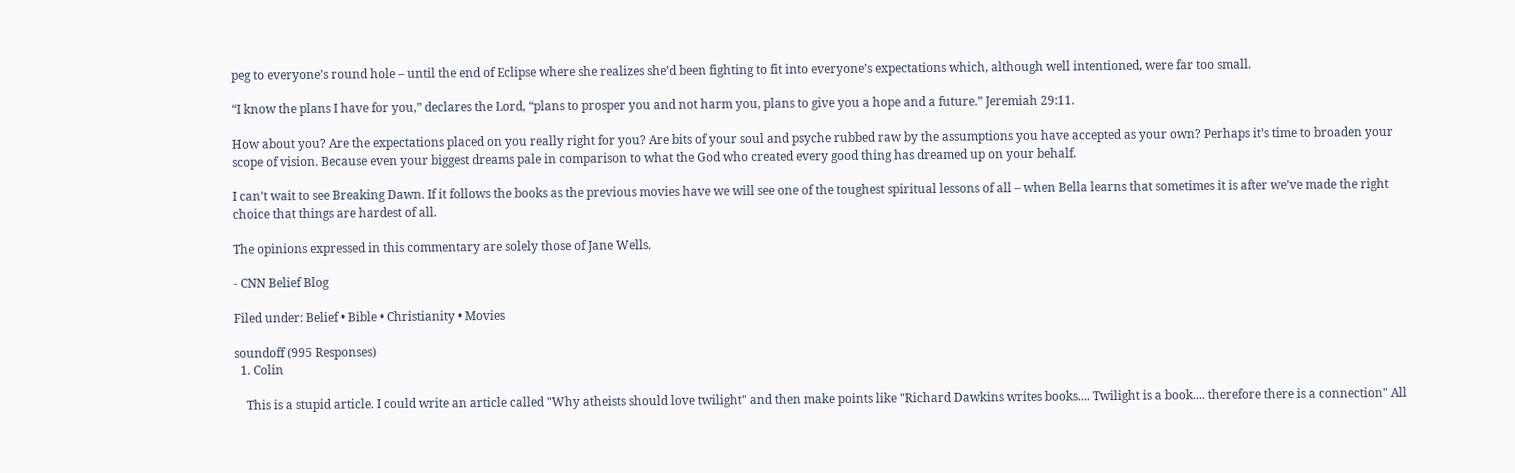peg to everyone’s round hole – until the end of Eclipse where she realizes she’d been fighting to fit into everyone’s expectations which, although well intentioned, were far too small.

“I know the plans I have for you,” declares the Lord, “plans to prosper you and not harm you, plans to give you a hope and a future.” Jeremiah 29:11.

How about you? Are the expectations placed on you really right for you? Are bits of your soul and psyche rubbed raw by the assumptions you have accepted as your own? Perhaps it’s time to broaden your scope of vision. Because even your biggest dreams pale in comparison to what the God who created every good thing has dreamed up on your behalf.

I can’t wait to see Breaking Dawn. If it follows the books as the previous movies have we will see one of the toughest spiritual lessons of all – when Bella learns that sometimes it is after we’ve made the right choice that things are hardest of all.

The opinions expressed in this commentary are solely those of Jane Wells.

- CNN Belief Blog

Filed under: Belief • Bible • Christianity • Movies

soundoff (995 Responses)
  1. Colin

    This is a stupid article. I could write an article called "Why atheists should love twilight" and then make points like "Richard Dawkins writes books.... Twilight is a book.... therefore there is a connection" All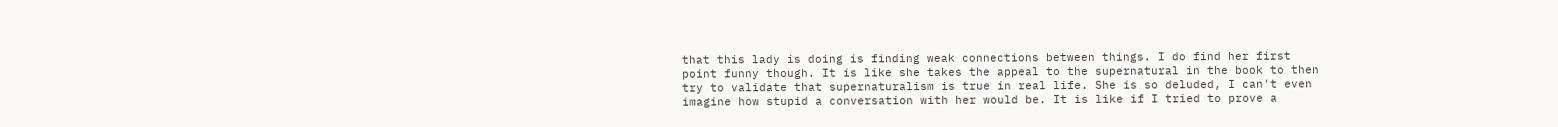that this lady is doing is finding weak connections between things. I do find her first point funny though. It is like she takes the appeal to the supernatural in the book to then try to validate that supernaturalism is true in real life. She is so deluded, I can't even imagine how stupid a conversation with her would be. It is like if I tried to prove a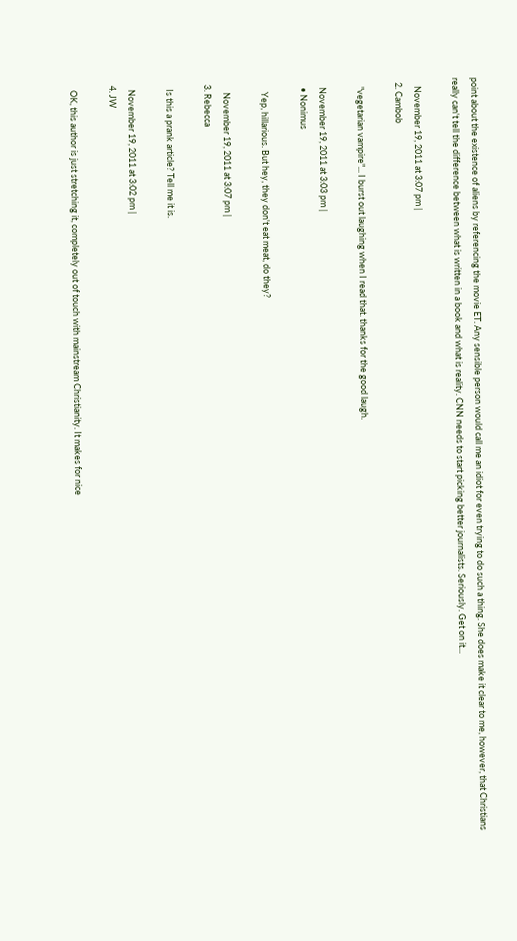point about the existence of aliens by referencing the movie ET. Any sensible person would call me an idiot for even trying to do such a thing. She does make it clear to me, however, that Christians really can't tell the difference between what is written in a book and what is reality. CNN needs to start picking better journalists. Seriously. Get on it...

    November 19, 2011 at 3:07 pm |
  2. Cambob

    "vegetarian vampire"... I burst out laughing when I read that. thanks for the good laugh.

    November 19, 2011 at 3:03 pm |
    • Nonimus

      Yep, hillarious. But hey, they don't eat meat, do they?

      November 19, 2011 at 3:07 pm |
  3. Rebecca

    Is this a prank article? Tell me it is.

    November 19, 2011 at 3:02 pm |
  4. JW

    OK, this author is just stretching it, completely out of touch with mainstream Christianity. It makes for nice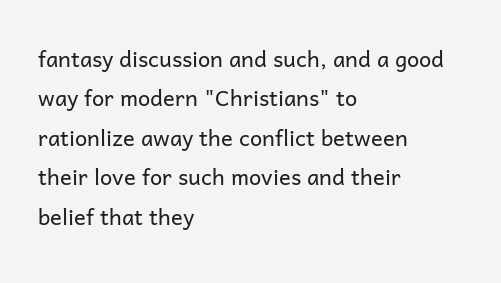fantasy discussion and such, and a good way for modern "Christians" to rationlize away the conflict between their love for such movies and their belief that they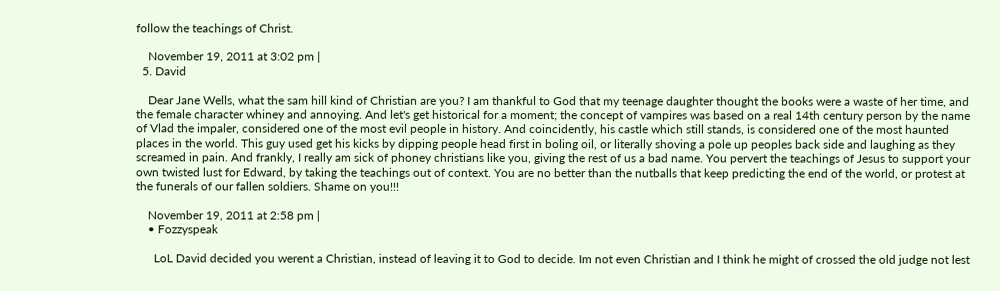follow the teachings of Christ.

    November 19, 2011 at 3:02 pm |
  5. David

    Dear Jane Wells, what the sam hill kind of Christian are you? I am thankful to God that my teenage daughter thought the books were a waste of her time, and the female character whiney and annoying. And let's get historical for a moment; the concept of vampires was based on a real 14th century person by the name of Vlad the impaler, considered one of the most evil people in history. And coincidently, his castle which still stands, is considered one of the most haunted places in the world. This guy used get his kicks by dipping people head first in boling oil, or literally shoving a pole up peoples back side and laughing as they screamed in pain. And frankly, I really am sick of phoney christians like you, giving the rest of us a bad name. You pervert the teachings of Jesus to support your own twisted lust for Edward, by taking the teachings out of context. You are no better than the nutballs that keep predicting the end of the world, or protest at the funerals of our fallen soldiers. Shame on you!!!

    November 19, 2011 at 2:58 pm |
    • Fozzyspeak

      LoL David decided you werent a Christian, instead of leaving it to God to decide. Im not even Christian and I think he might of crossed the old judge not lest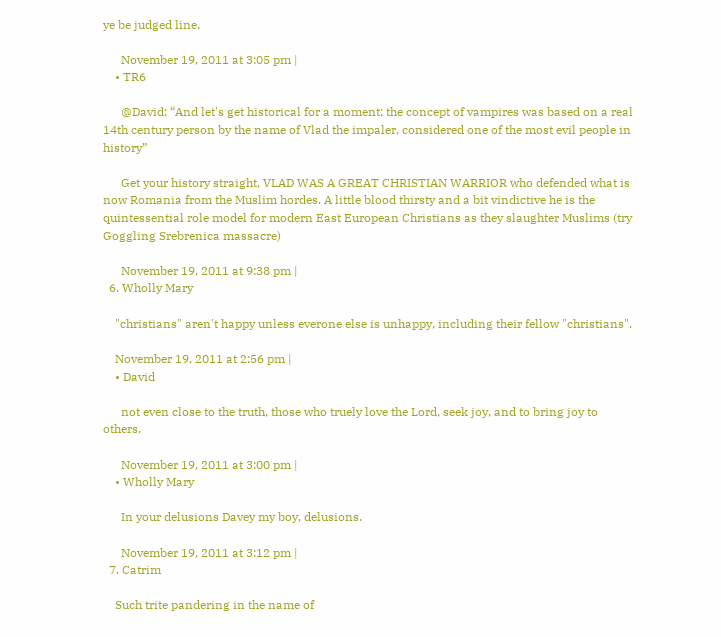ye be judged line.

      November 19, 2011 at 3:05 pm |
    • TR6

      @David: “And let's get historical for a moment; the concept of vampires was based on a real 14th century person by the name of Vlad the impaler, considered one of the most evil people in history”

      Get your history straight, VLAD WAS A GREAT CHRISTIAN WARRIOR who defended what is now Romania from the Muslim hordes. A little blood thirsty and a bit vindictive he is the quintessential role model for modern East European Christians as they slaughter Muslims (try Goggling Srebrenica massacre)

      November 19, 2011 at 9:38 pm |
  6. Wholly Mary

    "christians" aren't happy unless everone else is unhappy, including their fellow "christians".

    November 19, 2011 at 2:56 pm |
    • David

      not even close to the truth, those who truely love the Lord, seek joy, and to bring joy to others.

      November 19, 2011 at 3:00 pm |
    • Wholly Mary

      In your delusions Davey my boy, delusions.

      November 19, 2011 at 3:12 pm |
  7. Catrim

    Such trite pandering in the name of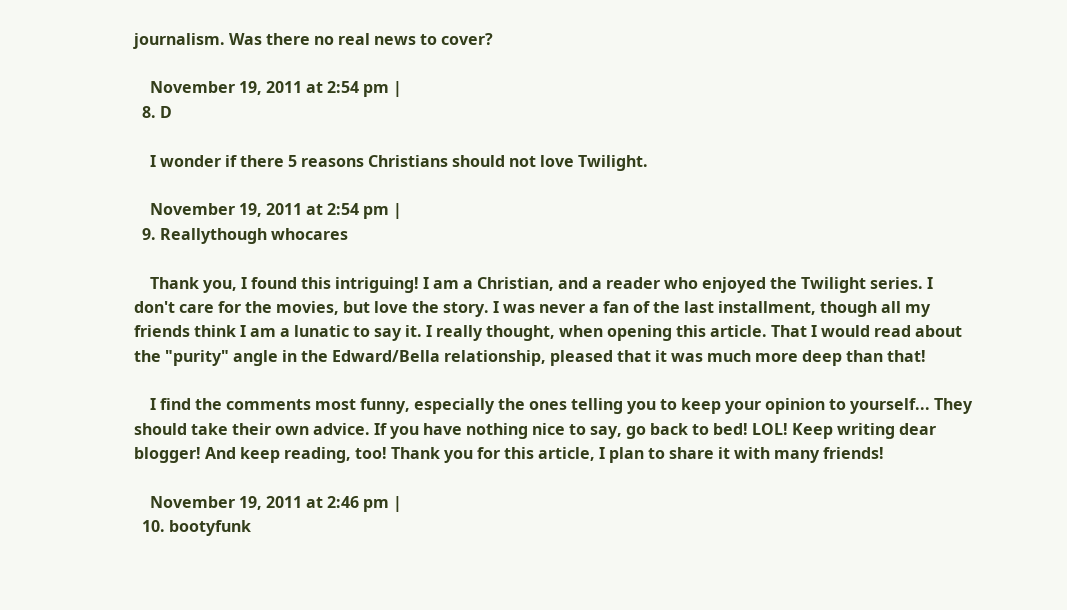journalism. Was there no real news to cover?

    November 19, 2011 at 2:54 pm |
  8. D

    I wonder if there 5 reasons Christians should not love Twilight.

    November 19, 2011 at 2:54 pm |
  9. Reallythough whocares

    Thank you, I found this intriguing! I am a Christian, and a reader who enjoyed the Twilight series. I don't care for the movies, but love the story. I was never a fan of the last installment, though all my friends think I am a lunatic to say it. I really thought, when opening this article. That I would read about the "purity" angle in the Edward/Bella relationship, pleased that it was much more deep than that!

    I find the comments most funny, especially the ones telling you to keep your opinion to yourself... They should take their own advice. If you have nothing nice to say, go back to bed! LOL! Keep writing dear blogger! And keep reading, too! Thank you for this article, I plan to share it with many friends!

    November 19, 2011 at 2:46 pm |
  10. bootyfunk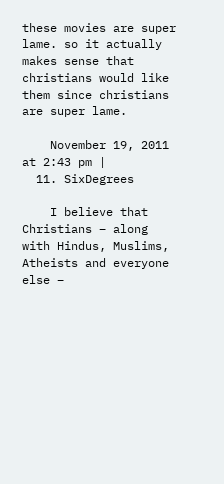these movies are super lame. so it actually makes sense that christians would like them since christians are super lame.

    November 19, 2011 at 2:43 pm |
  11. SixDegrees

    I believe that Christians – along with Hindus, Muslims, Atheists and everyone else –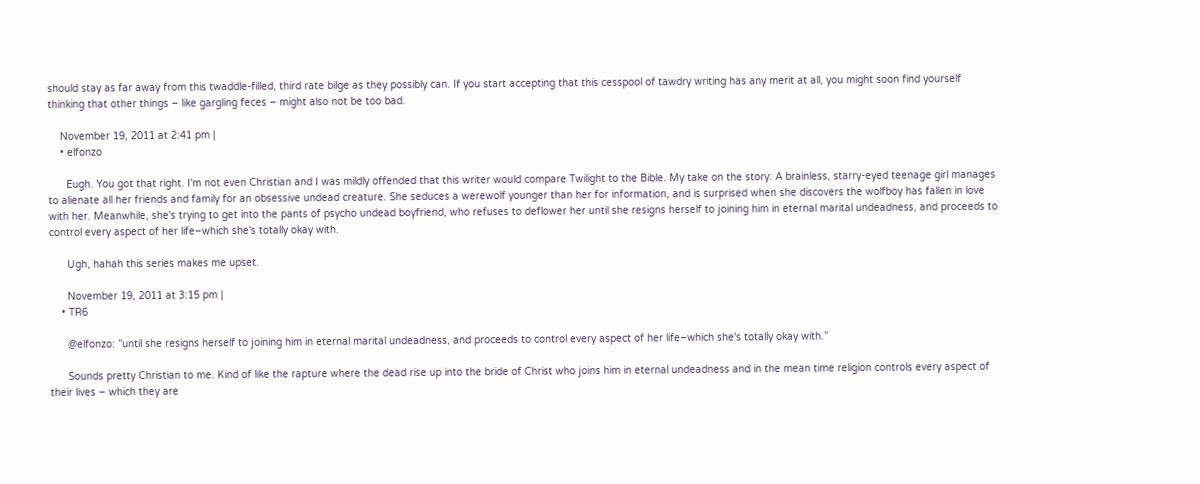should stay as far away from this twaddle-filled, third rate bilge as they possibly can. If you start accepting that this cesspool of tawdry writing has any merit at all, you might soon find yourself thinking that other things – like gargling feces – might also not be too bad.

    November 19, 2011 at 2:41 pm |
    • elfonzo

      Eugh. You got that right. I'm not even Christian and I was mildly offended that this writer would compare Twilight to the Bible. My take on the story: A brainless, starry-eyed teenage girl manages to alienate all her friends and family for an obsessive undead creature. She seduces a werewolf younger than her for information, and is surprised when she discovers the wolfboy has fallen in love with her. Meanwhile, she's trying to get into the pants of psycho undead boyfriend, who refuses to deflower her until she resigns herself to joining him in eternal marital undeadness, and proceeds to control every aspect of her life–which she's totally okay with.

      Ugh, hahah this series makes me upset.

      November 19, 2011 at 3:15 pm |
    • TR6

      @elfonzo: ”until she resigns herself to joining him in eternal marital undeadness, and proceeds to control every aspect of her life–which she's totally okay with.”

      Sounds pretty Christian to me. Kind of like the rapture where the dead rise up into the bride of Christ who joins him in eternal undeadness and in the mean time religion controls every aspect of their lives – which they are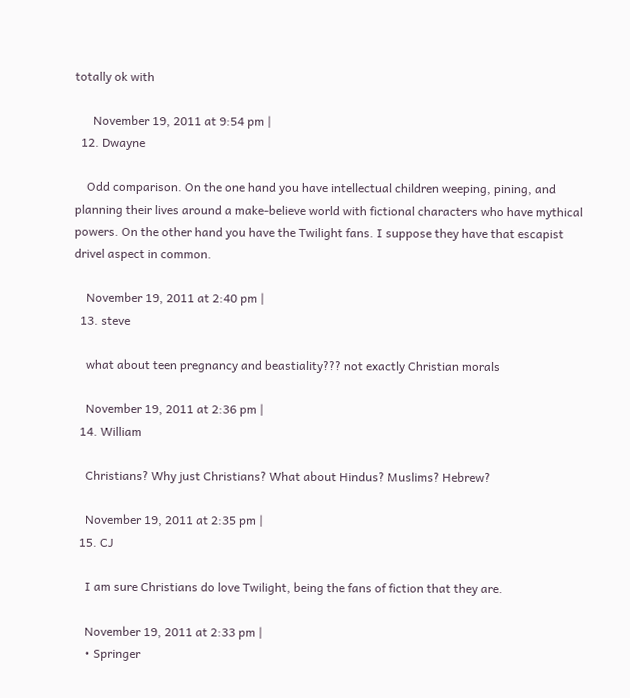totally ok with

      November 19, 2011 at 9:54 pm |
  12. Dwayne

    Odd comparison. On the one hand you have intellectual children weeping, pining, and planning their lives around a make-believe world with fictional characters who have mythical powers. On the other hand you have the Twilight fans. I suppose they have that escapist drivel aspect in common.

    November 19, 2011 at 2:40 pm |
  13. steve

    what about teen pregnancy and beastiality??? not exactly Christian morals

    November 19, 2011 at 2:36 pm |
  14. William

    Christians? Why just Christians? What about Hindus? Muslims? Hebrew?

    November 19, 2011 at 2:35 pm |
  15. CJ

    I am sure Christians do love Twilight, being the fans of fiction that they are.

    November 19, 2011 at 2:33 pm |
    • Springer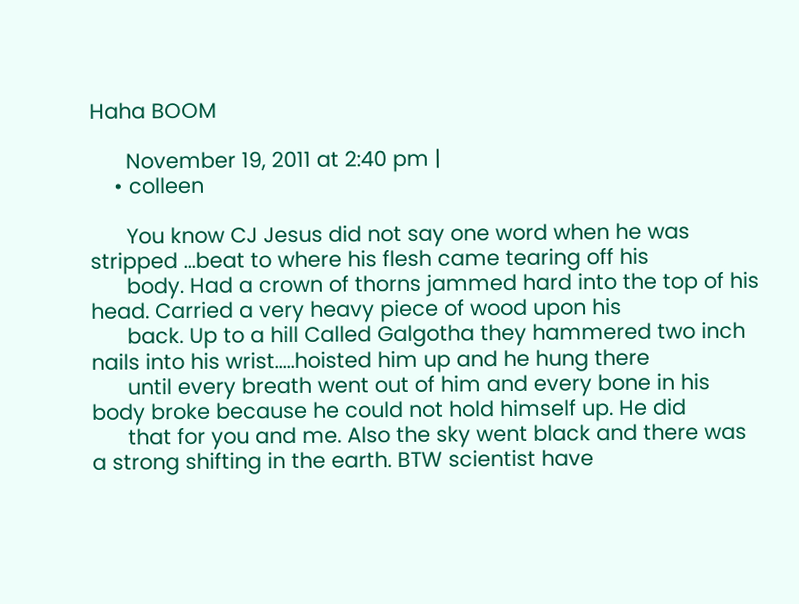Haha BOOM

      November 19, 2011 at 2:40 pm |
    • colleen

      You know CJ Jesus did not say one word when he was stripped ...beat to where his flesh came tearing off his
      body. Had a crown of thorns jammed hard into the top of his head. Carried a very heavy piece of wood upon his
      back. Up to a hill Called Galgotha they hammered two inch nails into his wrist.....hoisted him up and he hung there
      until every breath went out of him and every bone in his body broke because he could not hold himself up. He did
      that for you and me. Also the sky went black and there was a strong shifting in the earth. BTW scientist have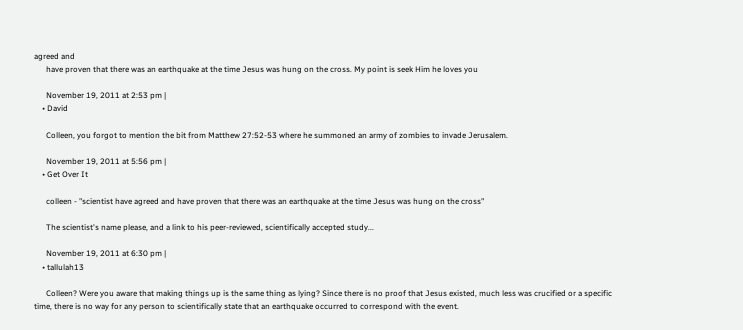agreed and
      have proven that there was an earthquake at the time Jesus was hung on the cross. My point is seek Him he loves you

      November 19, 2011 at 2:53 pm |
    • David

      Colleen, you forgot to mention the bit from Matthew 27:52-53 where he summoned an army of zombies to invade Jerusalem.

      November 19, 2011 at 5:56 pm |
    • Get Over It

      colleen - "scientist have agreed and have proven that there was an earthquake at the time Jesus was hung on the cross"

      The scientist's name please, and a link to his peer-reviewed, scientifically accepted study...

      November 19, 2011 at 6:30 pm |
    • tallulah13

      Colleen? Were you aware that making things up is the same thing as lying? Since there is no proof that Jesus existed, much less was crucified or a specific time, there is no way for any person to scientifically state that an earthquake occurred to correspond with the event.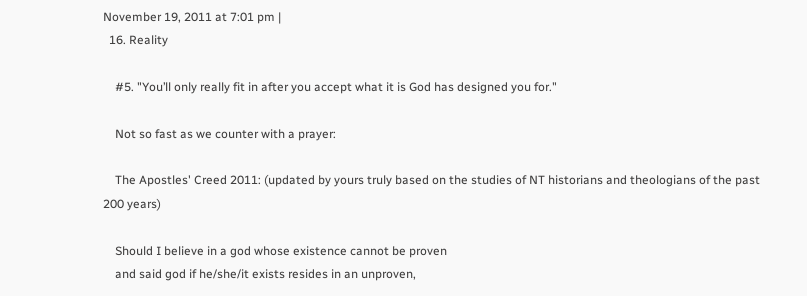November 19, 2011 at 7:01 pm |
  16. Reality

    #5. "You’ll only really fit in after you accept what it is God has designed you for."

    Not so fast as we counter with a prayer:

    The Apostles' Creed 2011: (updated by yours truly based on the studies of NT historians and theologians of the past 200 years)

    Should I believe in a god whose existence cannot be proven
    and said god if he/she/it exists resides in an unproven,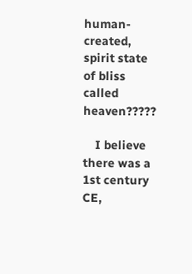human-created, spirit state of bliss called heaven?????

    I believe there was a 1st century CE,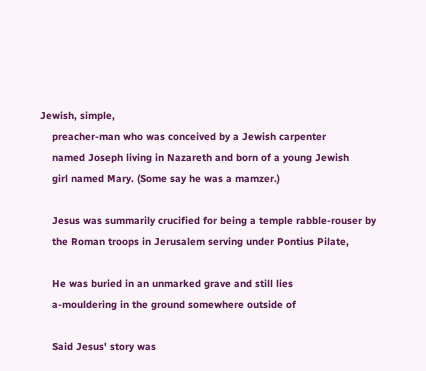Jewish, simple,
    preacher-man who was conceived by a Jewish carpenter
    named Joseph living in Nazareth and born of a young Jewish
    girl named Mary. (Some say he was a mamzer.)

    Jesus was summarily crucified for being a temple rabble-rouser by
    the Roman troops in Jerusalem serving under Pontius Pilate,

    He was buried in an unmarked grave and still lies
    a-mouldering in the ground somewhere outside of

    Said Jesus' story was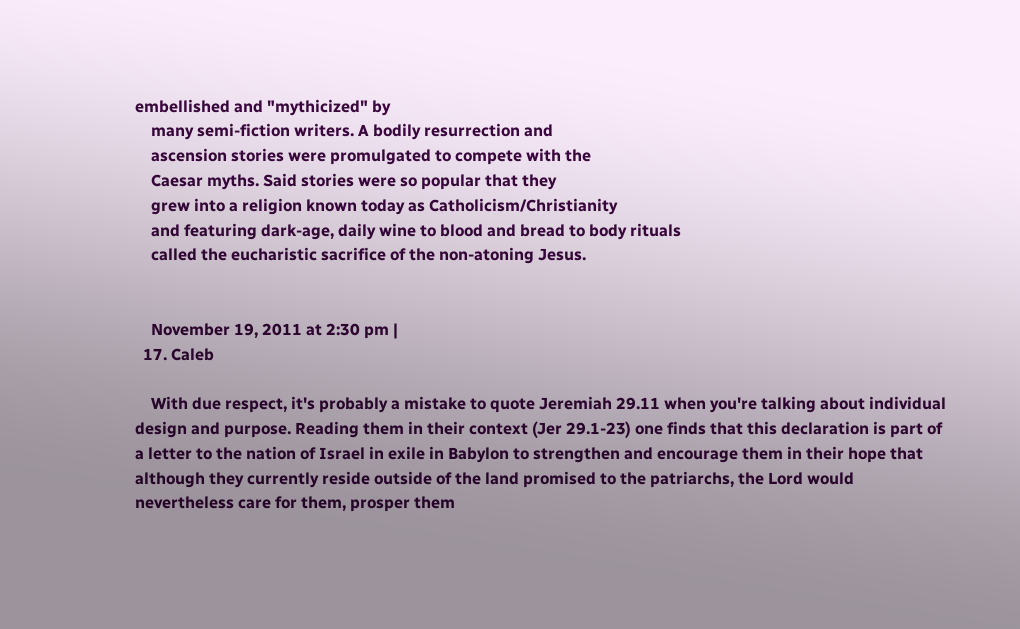embellished and "mythicized" by
    many semi-fiction writers. A bodily resurrection and
    ascension stories were promulgated to compete with the
    Caesar myths. Said stories were so popular that they
    grew into a religion known today as Catholicism/Christianity
    and featuring dark-age, daily wine to blood and bread to body rituals
    called the eucharistic sacrifice of the non-atoning Jesus.


    November 19, 2011 at 2:30 pm |
  17. Caleb

    With due respect, it's probably a mistake to quote Jeremiah 29.11 when you're talking about individual design and purpose. Reading them in their context (Jer 29.1-23) one finds that this declaration is part of a letter to the nation of Israel in exile in Babylon to strengthen and encourage them in their hope that although they currently reside outside of the land promised to the patriarchs, the Lord would nevertheless care for them, prosper them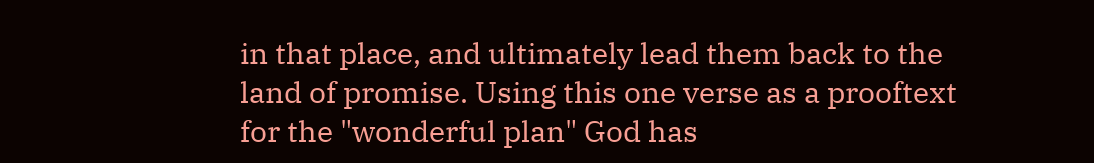in that place, and ultimately lead them back to the land of promise. Using this one verse as a prooftext for the "wonderful plan" God has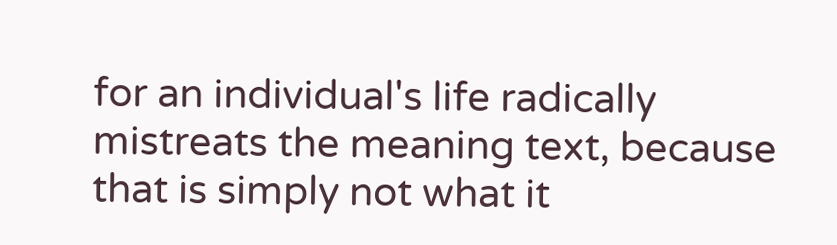for an individual's life radically mistreats the meaning text, because that is simply not what it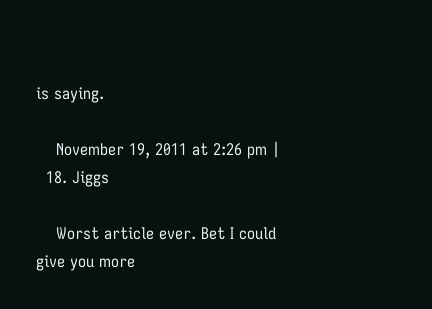is saying.

    November 19, 2011 at 2:26 pm |
  18. Jiggs

    Worst article ever. Bet I could give you more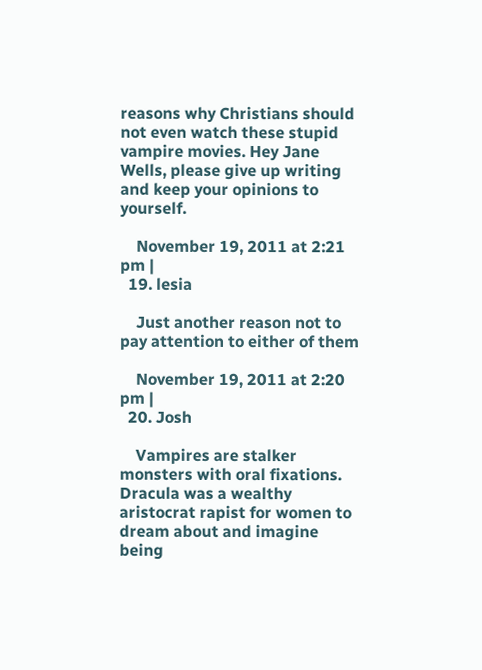reasons why Christians should not even watch these stupid vampire movies. Hey Jane Wells, please give up writing and keep your opinions to yourself.

    November 19, 2011 at 2:21 pm |
  19. lesia

    Just another reason not to pay attention to either of them

    November 19, 2011 at 2:20 pm |
  20. Josh

    Vampires are stalker monsters with oral fixations. Dracula was a wealthy aristocrat rapist for women to dream about and imagine being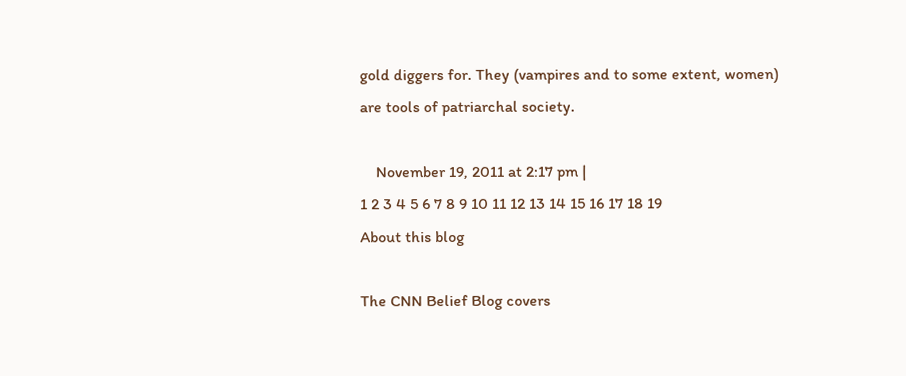gold diggers for. They (vampires and to some extent, women) are tools of patriarchal society.

    November 19, 2011 at 2:17 pm |
1 2 3 4 5 6 7 8 9 10 11 12 13 14 15 16 17 18 19
About this blog

The CNN Belief Blog covers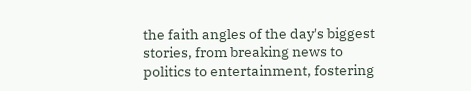the faith angles of the day's biggest stories, from breaking news to politics to entertainment, fostering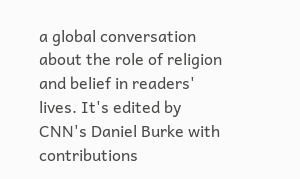a global conversation about the role of religion and belief in readers' lives. It's edited by CNN's Daniel Burke with contributions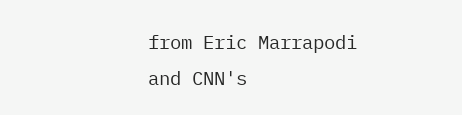from Eric Marrapodi and CNN's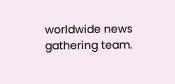worldwide news gathering team.